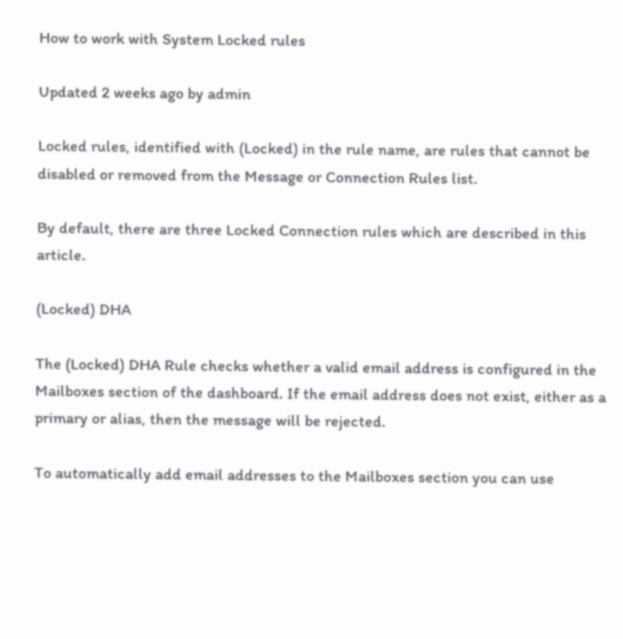How to work with System Locked rules

Updated 2 weeks ago by admin

Locked rules, identified with (Locked) in the rule name, are rules that cannot be disabled or removed from the Message or Connection Rules list.

By default, there are three Locked Connection rules which are described in this article.

(Locked) DHA

The (Locked) DHA Rule checks whether a valid email address is configured in the Mailboxes section of the dashboard. If the email address does not exist, either as a primary or alias, then the message will be rejected.

To automatically add email addresses to the Mailboxes section you can use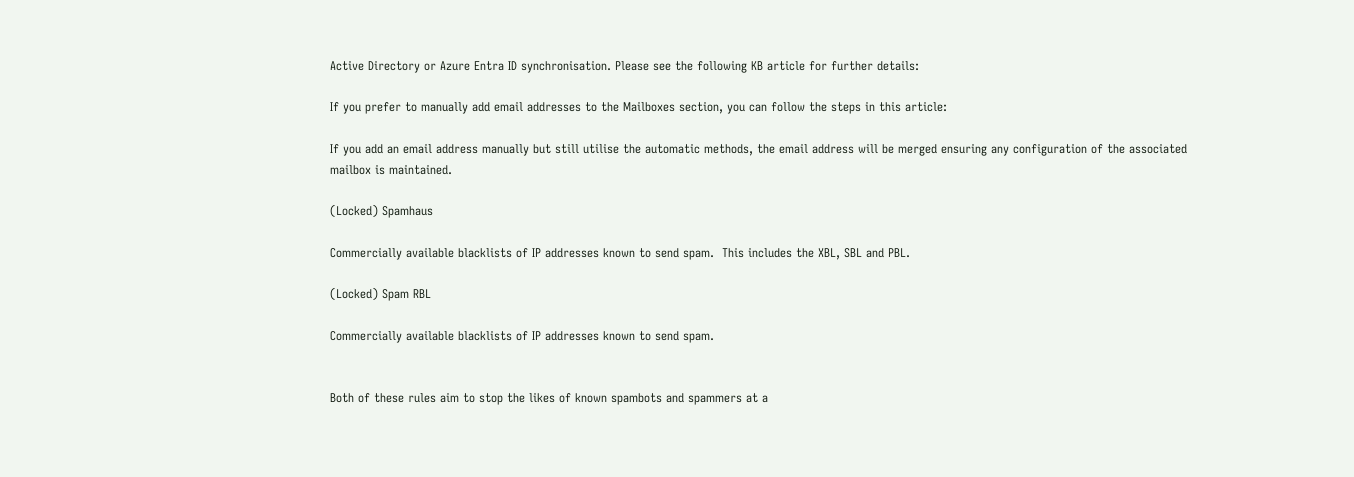Active Directory or Azure Entra ID synchronisation. Please see the following KB article for further details:

If you prefer to manually add email addresses to the Mailboxes section, you can follow the steps in this article:

If you add an email address manually but still utilise the automatic methods, the email address will be merged ensuring any configuration of the associated mailbox is maintained.

(Locked) Spamhaus

Commercially available blacklists of IP addresses known to send spam.  This includes the XBL, SBL and PBL.

(Locked) Spam RBL

Commercially available blacklists of IP addresses known to send spam.


Both of these rules aim to stop the likes of known spambots and spammers at a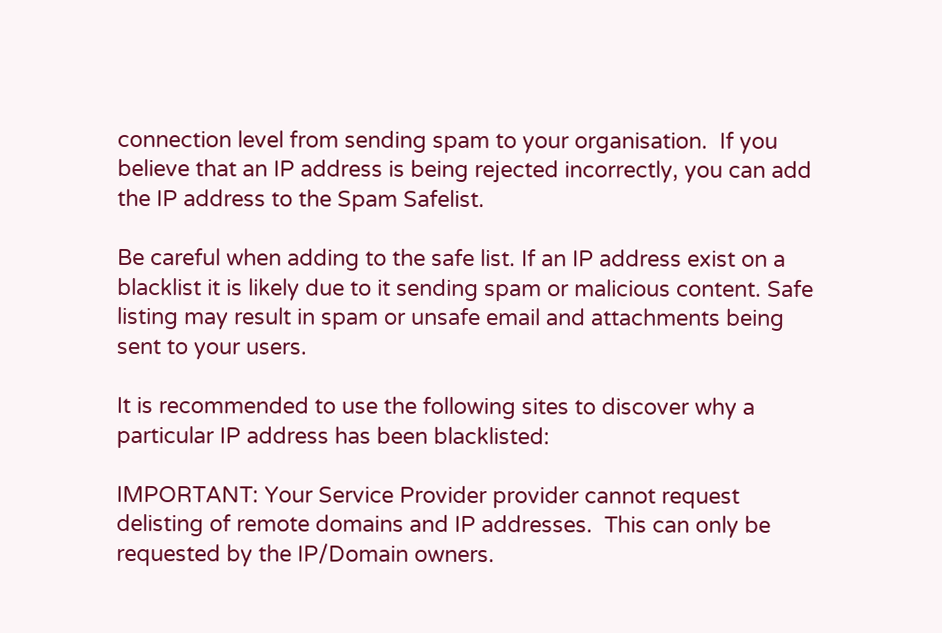connection level from sending spam to your organisation.  If you believe that an IP address is being rejected incorrectly, you can add the IP address to the Spam Safelist.

Be careful when adding to the safe list. If an IP address exist on a blacklist it is likely due to it sending spam or malicious content. Safe listing may result in spam or unsafe email and attachments being sent to your users.

It is recommended to use the following sites to discover why a particular IP address has been blacklisted:

IMPORTANT: Your Service Provider provider cannot request delisting of remote domains and IP addresses.  This can only be requested by the IP/Domain owners.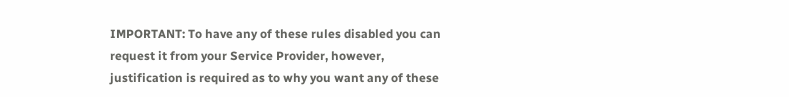IMPORTANT: To have any of these rules disabled you can request it from your Service Provider, however, justification is required as to why you want any of these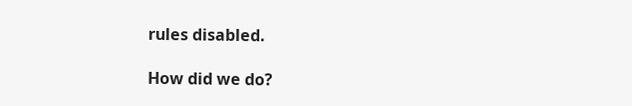rules disabled.

How did we do?